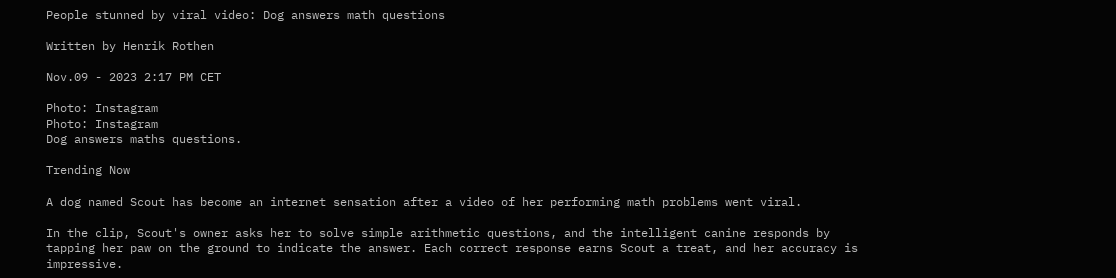People stunned by viral video: Dog answers math questions

Written by Henrik Rothen

Nov.09 - 2023 2:17 PM CET

Photo: Instagram
Photo: Instagram
Dog answers maths questions.

Trending Now

A dog named Scout has become an internet sensation after a video of her performing math problems went viral.

In the clip, Scout's owner asks her to solve simple arithmetic questions, and the intelligent canine responds by tapping her paw on the ground to indicate the answer. Each correct response earns Scout a treat, and her accuracy is impressive.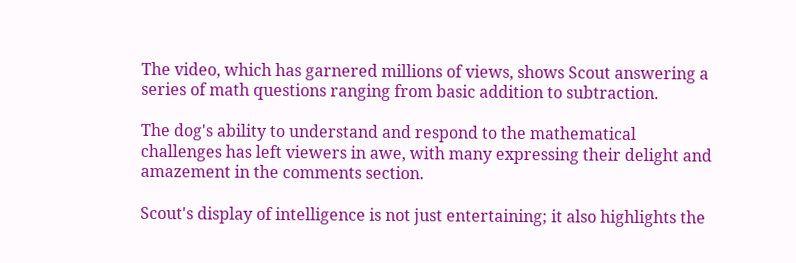The video, which has garnered millions of views, shows Scout answering a series of math questions ranging from basic addition to subtraction.

The dog's ability to understand and respond to the mathematical challenges has left viewers in awe, with many expressing their delight and amazement in the comments section.

Scout's display of intelligence is not just entertaining; it also highlights the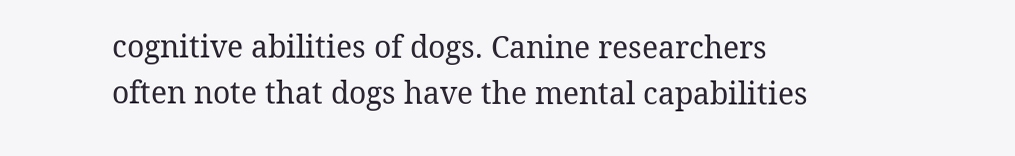cognitive abilities of dogs. Canine researchers often note that dogs have the mental capabilities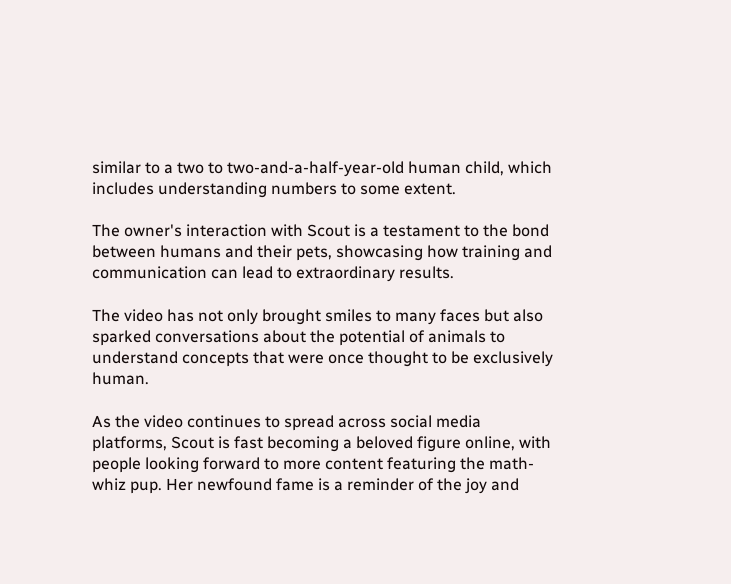similar to a two to two-and-a-half-year-old human child, which includes understanding numbers to some extent.

The owner's interaction with Scout is a testament to the bond between humans and their pets, showcasing how training and communication can lead to extraordinary results.

The video has not only brought smiles to many faces but also sparked conversations about the potential of animals to understand concepts that were once thought to be exclusively human.

As the video continues to spread across social media platforms, Scout is fast becoming a beloved figure online, with people looking forward to more content featuring the math-whiz pup. Her newfound fame is a reminder of the joy and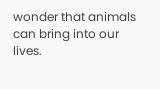wonder that animals can bring into our lives.